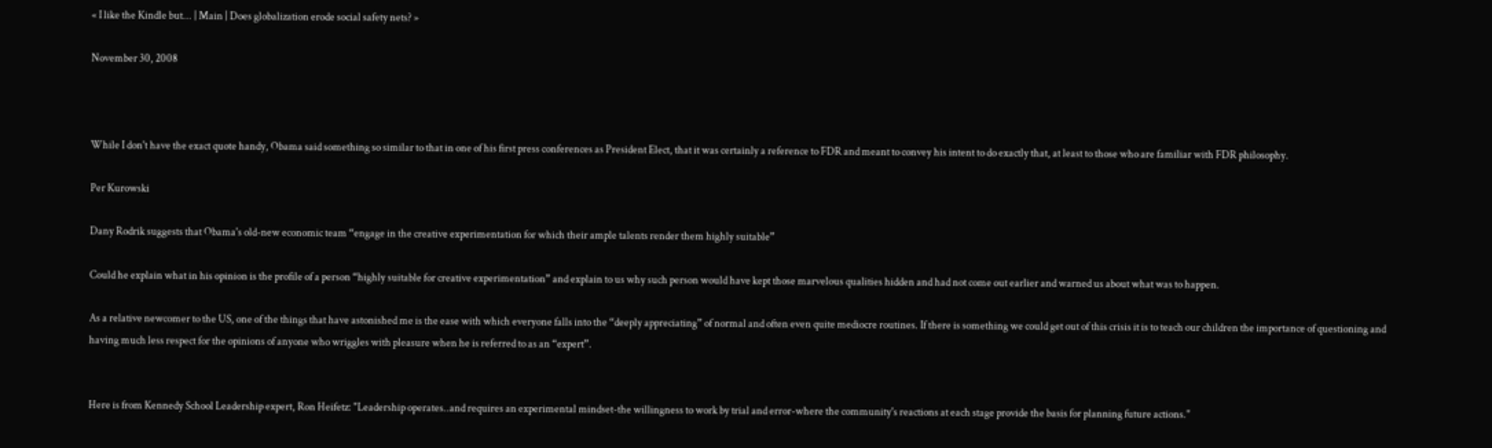« I like the Kindle but... | Main | Does globalization erode social safety nets? »

November 30, 2008



While I don't have the exact quote handy, Obama said something so similar to that in one of his first press conferences as President Elect, that it was certainly a reference to FDR and meant to convey his intent to do exactly that, at least to those who are familiar with FDR philosophy.

Per Kurowski

Dany Rodrik suggests that Obama's old-new economic team “engage in the creative experimentation for which their ample talents render them highly suitable”

Could he explain what in his opinion is the profile of a person “highly suitable for creative experimentation” and explain to us why such person would have kept those marvelous qualities hidden and had not come out earlier and warned us about what was to happen.

As a relative newcomer to the US, one of the things that have astonished me is the ease with which everyone falls into the “deeply appreciating” of normal and often even quite mediocre routines. If there is something we could get out of this crisis it is to teach our children the importance of questioning and having much less respect for the opinions of anyone who wriggles with pleasure when he is referred to as an “expert”.


Here is from Kennedy School Leadership expert, Ron Heifetz: "Leadership operates..and requires an experimental mindset-the willingness to work by trial and error-where the community's reactions at each stage provide the basis for planning future actions."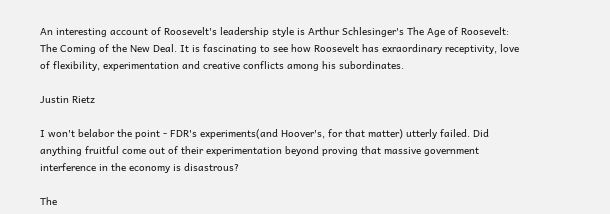An interesting account of Roosevelt's leadership style is Arthur Schlesinger's The Age of Roosevelt: The Coming of the New Deal. It is fascinating to see how Roosevelt has exraordinary receptivity, love of flexibility, experimentation and creative conflicts among his subordinates.

Justin Rietz

I won't belabor the point - FDR's experiments(and Hoover's, for that matter) utterly failed. Did anything fruitful come out of their experimentation beyond proving that massive government interference in the economy is disastrous?

The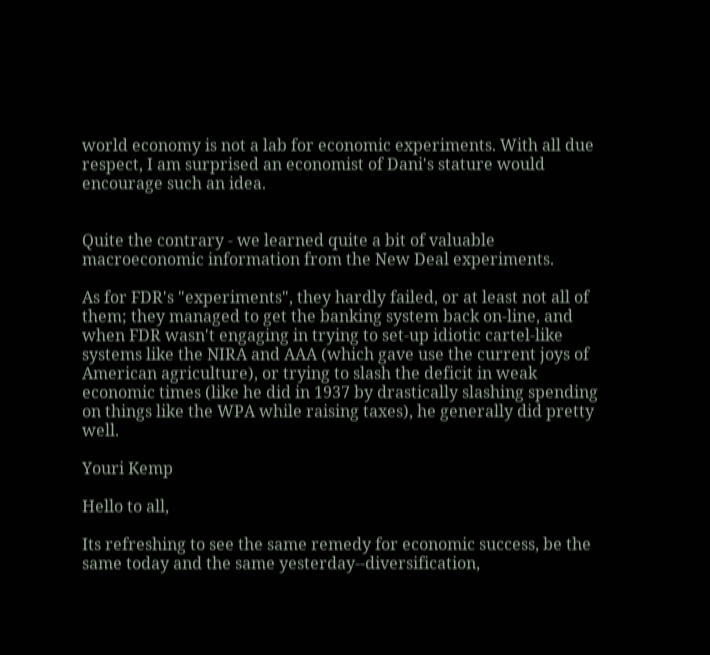world economy is not a lab for economic experiments. With all due respect, I am surprised an economist of Dani's stature would encourage such an idea.


Quite the contrary - we learned quite a bit of valuable macroeconomic information from the New Deal experiments.

As for FDR's "experiments", they hardly failed, or at least not all of them; they managed to get the banking system back on-line, and when FDR wasn't engaging in trying to set-up idiotic cartel-like systems like the NIRA and AAA (which gave use the current joys of American agriculture), or trying to slash the deficit in weak economic times (like he did in 1937 by drastically slashing spending on things like the WPA while raising taxes), he generally did pretty well.

Youri Kemp

Hello to all,

Its refreshing to see the same remedy for economic success, be the same today and the same yesterday--diversification,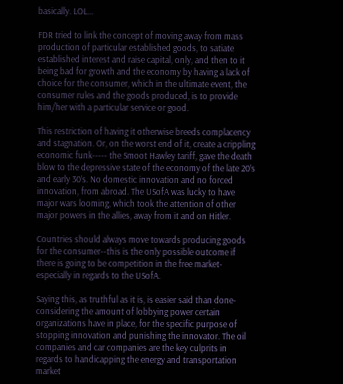basically. LOL...

FDR tried to link the concept of moving away from mass production of particular established goods, to satiate established interest and raise capital, only, and then to it being bad for growth and the economy by having a lack of choice for the consumer, which in the ultimate event, the consumer rules and the goods produced, is to provide him/her with a particular service or good.

This restriction of having it otherwise breeds complacency and stagnation. Or, on the worst end of it, create a crippling economic funk----- the Smoot Hawley tariff, gave the death blow to the depressive state of the economy of the late 20’s and early 30’s. No domestic innovation and no forced innovation, from abroad. The USofA was lucky to have major wars looming, which took the attention of other major powers in the allies, away from it and on Hitler.

Countries should always move towards producing goods for the consumer--this is the only possible outcome if there is going to be competition in the free market- especially in regards to the USofA.

Saying this, as truthful as it is, is easier said than done- considering the amount of lobbying power certain organizations have in place, for the specific purpose of stopping innovation and punishing the innovator. The oil companies and car companies are the key culprits in regards to handicapping the energy and transportation market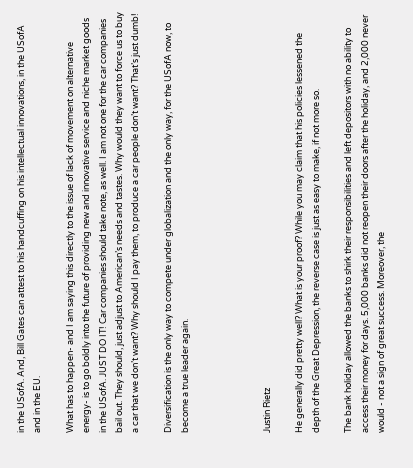in the USofA. And, Bill Gates can attest to his handcuffing on his intellectual innovations, in the USofA and in the EU.

What has to happen- and I am saying this directly to the issue of lack of movement on alternative energy- is to go boldly into the future of providing new and innovative service and niche market goods in the USofA. JUST DO IT! Car companies should take note, as well. I am not one for the car companies bail out. They should, just adjust to American’s needs and tastes. Why would they want to force us to buy a car that we don’t want? Why should I pay them, to produce a car people don’t want? That’s just dumb!

Diversification is the only way to compete under globalization and the only way, for the USofA now, to become a true leader again.




Justin Rietz

He generally did pretty well? What is your proof? While you may claim that his policies lessened the depth of the Great Depression, the reverse case is just as easy to make, if not more so.

The bank holiday allowed the banks to shirk their responsibilities and left depositors with no ability to access their money for days. 5,000 banks did not reopen their doors after the holiday, and 2,000 never would - not a sign of great success. Moreover, the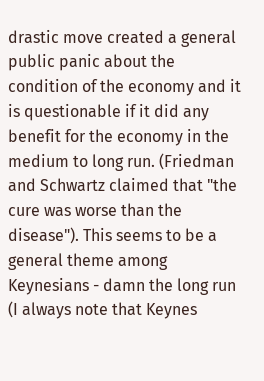drastic move created a general public panic about the condition of the economy and it is questionable if it did any benefit for the economy in the medium to long run. (Friedman and Schwartz claimed that "the cure was worse than the disease"). This seems to be a general theme among Keynesians - damn the long run (I always note that Keynes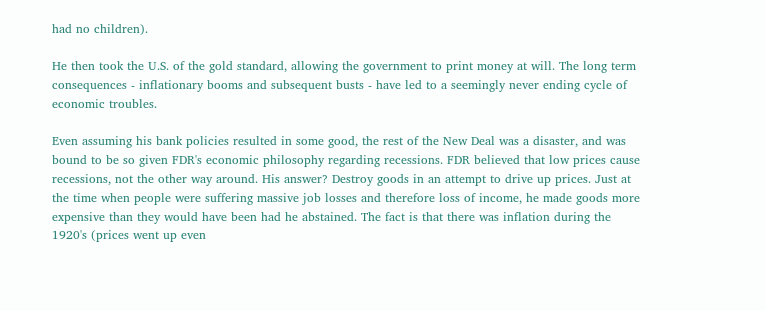had no children).

He then took the U.S. of the gold standard, allowing the government to print money at will. The long term consequences - inflationary booms and subsequent busts - have led to a seemingly never ending cycle of economic troubles.

Even assuming his bank policies resulted in some good, the rest of the New Deal was a disaster, and was bound to be so given FDR's economic philosophy regarding recessions. FDR believed that low prices cause recessions, not the other way around. His answer? Destroy goods in an attempt to drive up prices. Just at the time when people were suffering massive job losses and therefore loss of income, he made goods more expensive than they would have been had he abstained. The fact is that there was inflation during the 1920's (prices went up even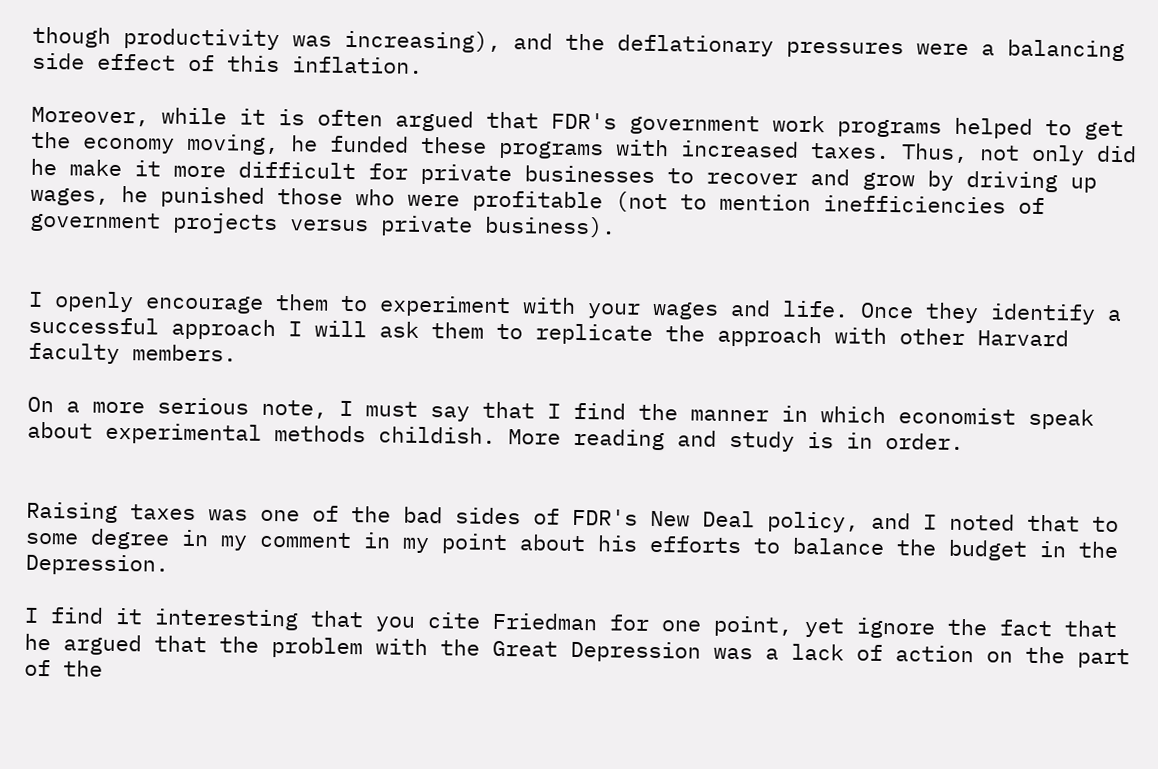though productivity was increasing), and the deflationary pressures were a balancing side effect of this inflation.

Moreover, while it is often argued that FDR's government work programs helped to get the economy moving, he funded these programs with increased taxes. Thus, not only did he make it more difficult for private businesses to recover and grow by driving up wages, he punished those who were profitable (not to mention inefficiencies of government projects versus private business).


I openly encourage them to experiment with your wages and life. Once they identify a successful approach I will ask them to replicate the approach with other Harvard faculty members.

On a more serious note, I must say that I find the manner in which economist speak about experimental methods childish. More reading and study is in order.


Raising taxes was one of the bad sides of FDR's New Deal policy, and I noted that to some degree in my comment in my point about his efforts to balance the budget in the Depression.

I find it interesting that you cite Friedman for one point, yet ignore the fact that he argued that the problem with the Great Depression was a lack of action on the part of the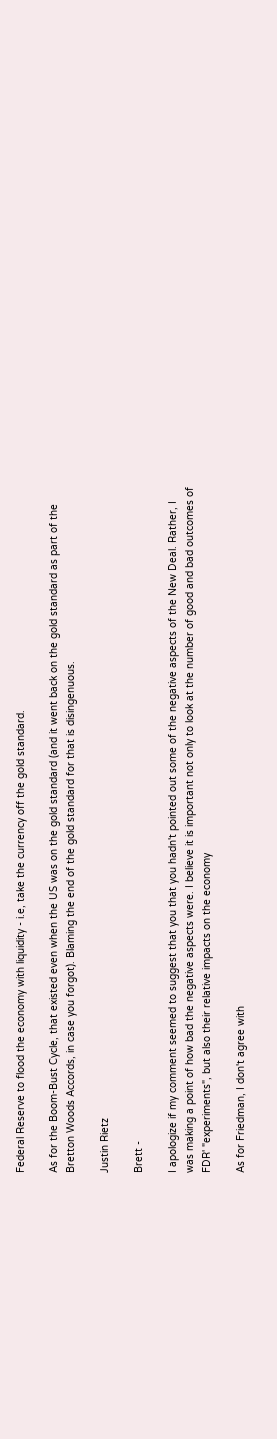Federal Reserve to flood the economy with liquidity - i.e, take the currency off the gold standard.

As for the Boom-Bust Cycle, that existed even when the US was on the gold standard (and it went back on the gold standard as part of the Bretton Woods Accords, in case you forgot). Blaming the end of the gold standard for that is disingenuous.

Justin Rietz

Brett -

I apologize if my comment seemed to suggest that you that you hadn't pointed out some of the negative aspects of the New Deal. Rather, I was making a point of how bad the negative aspects were. I believe it is important not only to look at the number of good and bad outcomes of FDR' "experiments", but also their relative impacts on the economy

As for Friedman, I don't agree with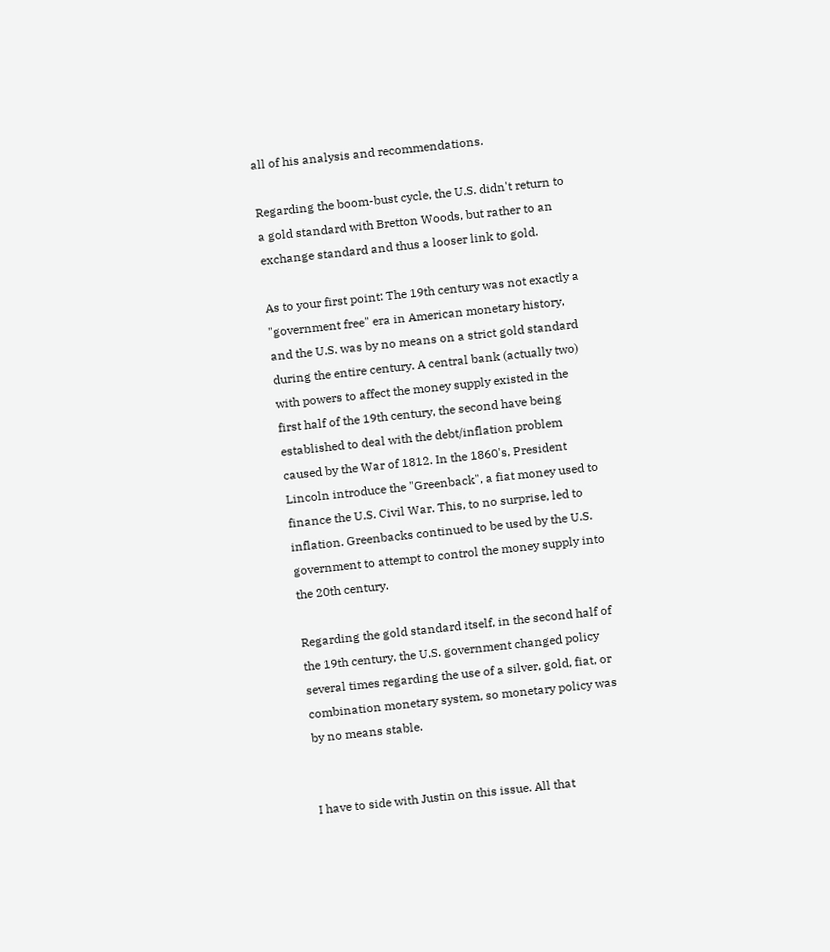all of his analysis and recommendations.

Regarding the boom-bust cycle, the U.S. didn't return to a gold standard with Bretton Woods, but rather to an exchange standard and thus a looser link to gold.

As to your first point: The 19th century was not exactly a "government free" era in American monetary history, and the U.S. was by no means on a strict gold standard during the entire century. A central bank (actually two) with powers to affect the money supply existed in the first half of the 19th century, the second have being established to deal with the debt/inflation problem caused by the War of 1812. In the 1860's, President Lincoln introduce the "Greenback", a fiat money used to finance the U.S. Civil War. This, to no surprise, led to inflation. Greenbacks continued to be used by the U.S. government to attempt to control the money supply into the 20th century.

Regarding the gold standard itself, in the second half of the 19th century, the U.S. government changed policy several times regarding the use of a silver, gold, fiat, or combination monetary system, so monetary policy was by no means stable.


I have to side with Justin on this issue. All that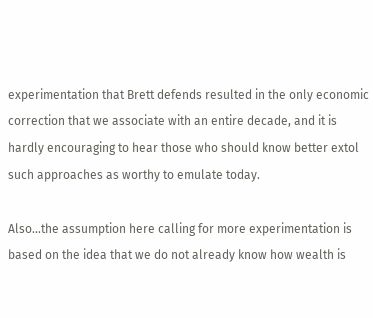experimentation that Brett defends resulted in the only economic correction that we associate with an entire decade, and it is hardly encouraging to hear those who should know better extol such approaches as worthy to emulate today.

Also...the assumption here calling for more experimentation is based on the idea that we do not already know how wealth is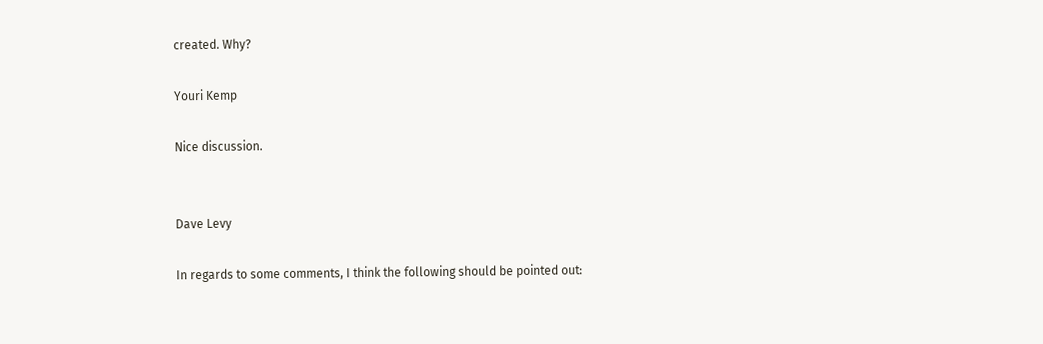created. Why?

Youri Kemp

Nice discussion.


Dave Levy

In regards to some comments, I think the following should be pointed out: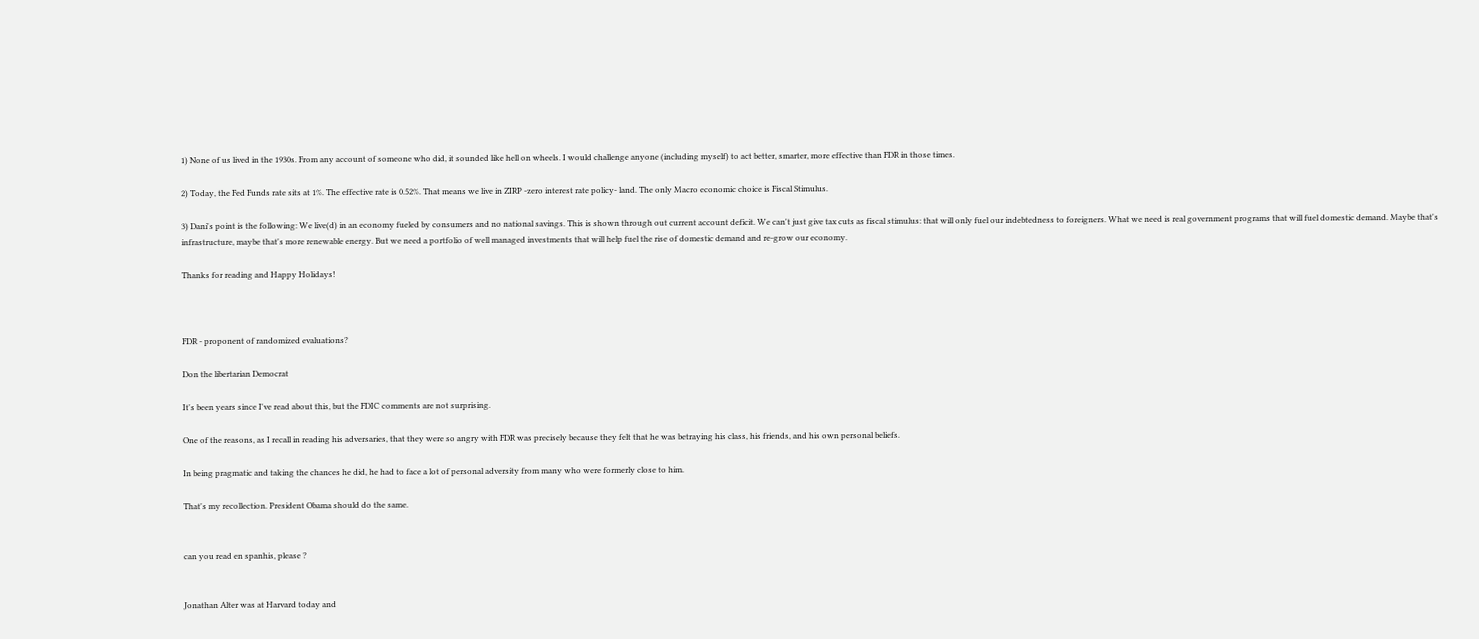1) None of us lived in the 1930s. From any account of someone who did, it sounded like hell on wheels. I would challenge anyone (including myself) to act better, smarter, more effective than FDR in those times.

2) Today, the Fed Funds rate sits at 1%. The effective rate is 0.52%. That means we live in ZIRP -zero interest rate policy- land. The only Macro economic choice is Fiscal Stimulus.

3) Dani's point is the following: We live(d) in an economy fueled by consumers and no national savings. This is shown through out current account deficit. We can't just give tax cuts as fiscal stimulus: that will only fuel our indebtedness to foreigners. What we need is real government programs that will fuel domestic demand. Maybe that's infrastructure, maybe that's more renewable energy. But we need a portfolio of well managed investments that will help fuel the rise of domestic demand and re-grow our economy.

Thanks for reading and Happy Holidays!



FDR - proponent of randomized evaluations?

Don the libertarian Democrat

It's been years since I've read about this, but the FDIC comments are not surprising.

One of the reasons, as I recall in reading his adversaries, that they were so angry with FDR was precisely because they felt that he was betraying his class, his friends, and his own personal beliefs.

In being pragmatic and taking the chances he did, he had to face a lot of personal adversity from many who were formerly close to him.

That's my recollection. President Obama should do the same.


can you read en spanhis, please ?


Jonathan Alter was at Harvard today and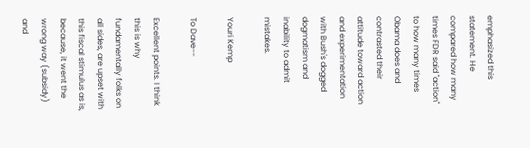emphasized this statement. He compared how many times FDR said "action" to how many times Obama does and contrasted their attitude toward action and experimentation with Bush's dogged dogmatism and inability to admit mistakes.

Youri Kemp

To Dave--

Excellent points. I think this is why fundamentally folks on all sides, are upset with this fiscal stimulus as is, because, it went the wrong way (subsidy) and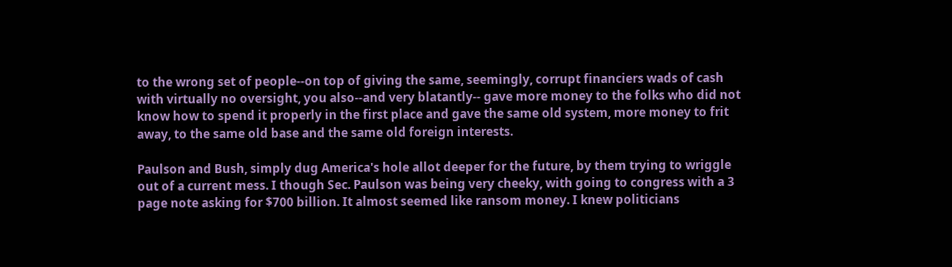to the wrong set of people--on top of giving the same, seemingly, corrupt financiers wads of cash with virtually no oversight, you also--and very blatantly-- gave more money to the folks who did not know how to spend it properly in the first place and gave the same old system, more money to frit away, to the same old base and the same old foreign interests.

Paulson and Bush, simply dug America's hole allot deeper for the future, by them trying to wriggle out of a current mess. I though Sec. Paulson was being very cheeky, with going to congress with a 3 page note asking for $700 billion. It almost seemed like ransom money. I knew politicians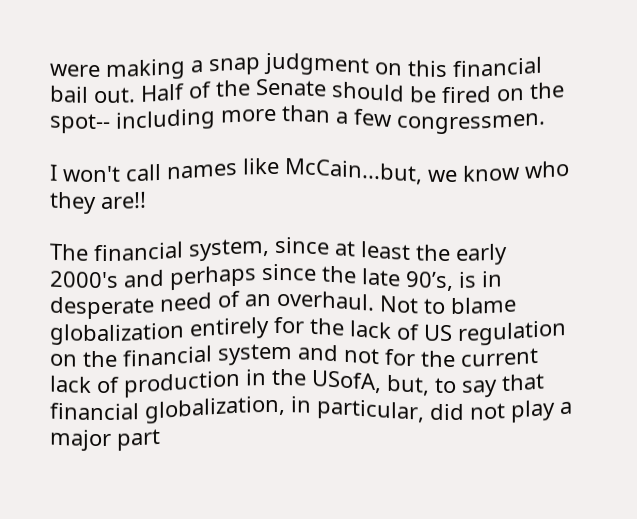were making a snap judgment on this financial bail out. Half of the Senate should be fired on the spot-- including more than a few congressmen.

I won't call names like McCain...but, we know who they are!!

The financial system, since at least the early 2000's and perhaps since the late 90’s, is in desperate need of an overhaul. Not to blame globalization entirely for the lack of US regulation on the financial system and not for the current lack of production in the USofA, but, to say that financial globalization, in particular, did not play a major part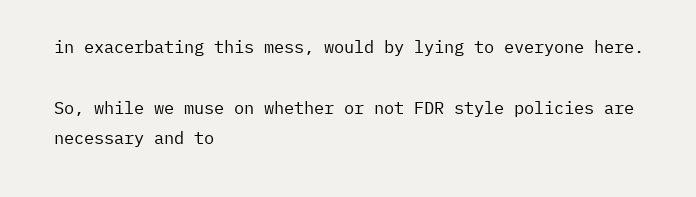in exacerbating this mess, would by lying to everyone here.

So, while we muse on whether or not FDR style policies are necessary and to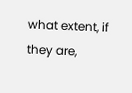what extent, if they are,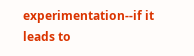experimentation--if it leads to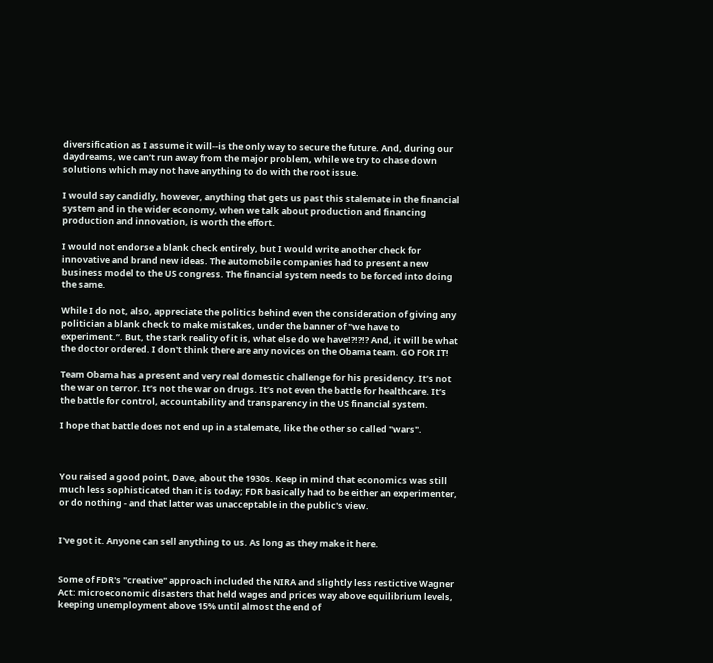diversification as I assume it will--is the only way to secure the future. And, during our daydreams, we can’t run away from the major problem, while we try to chase down solutions which may not have anything to do with the root issue.

I would say candidly, however, anything that gets us past this stalemate in the financial system and in the wider economy, when we talk about production and financing production and innovation, is worth the effort.

I would not endorse a blank check entirely, but I would write another check for innovative and brand new ideas. The automobile companies had to present a new business model to the US congress. The financial system needs to be forced into doing the same.

While I do not, also, appreciate the politics behind even the consideration of giving any politician a blank check to make mistakes, under the banner of "we have to experiment.”. But, the stark reality of it is, what else do we have!?!?!? And, it will be what the doctor ordered. I don't think there are any novices on the Obama team. GO FOR IT!

Team Obama has a present and very real domestic challenge for his presidency. It’s not the war on terror. It’s not the war on drugs. It’s not even the battle for healthcare. It’s the battle for control, accountability and transparency in the US financial system.

I hope that battle does not end up in a stalemate, like the other so called "wars".



You raised a good point, Dave, about the 1930s. Keep in mind that economics was still much less sophisticated than it is today; FDR basically had to be either an experimenter, or do nothing - and that latter was unacceptable in the public's view.


I've got it. Anyone can sell anything to us. As long as they make it here.


Some of FDR's "creative" approach included the NIRA and slightly less restictive Wagner Act: microeconomic disasters that held wages and prices way above equilibrium levels, keeping unemployment above 15% until almost the end of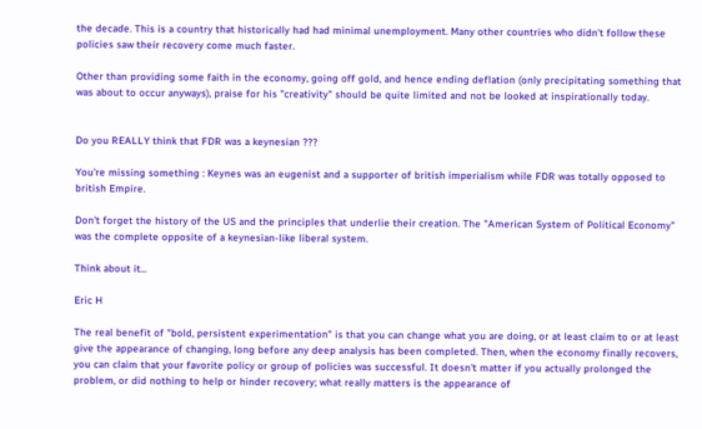the decade. This is a country that historically had had minimal unemployment. Many other countries who didn't follow these policies saw their recovery come much faster.

Other than providing some faith in the economy, going off gold, and hence ending deflation (only precipitating something that was about to occur anyways), praise for his "creativity" should be quite limited and not be looked at inspirationally today.


Do you REALLY think that FDR was a keynesian ???

You're missing something : Keynes was an eugenist and a supporter of british imperialism while FDR was totally opposed to british Empire.

Don't forget the history of the US and the principles that underlie their creation. The "American System of Political Economy" was the complete opposite of a keynesian-like liberal system.

Think about it...

Eric H

The real benefit of "bold, persistent experimentation" is that you can change what you are doing, or at least claim to or at least give the appearance of changing, long before any deep analysis has been completed. Then, when the economy finally recovers, you can claim that your favorite policy or group of policies was successful. It doesn't matter if you actually prolonged the problem, or did nothing to help or hinder recovery; what really matters is the appearance of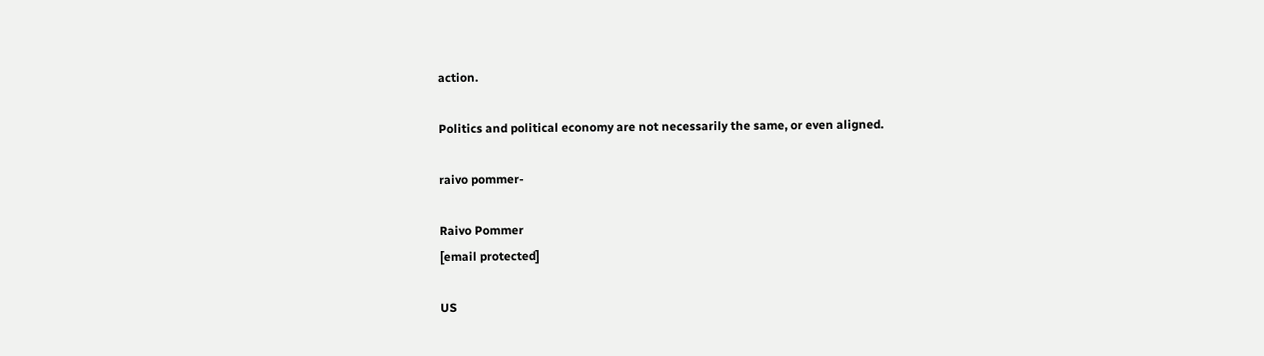action.

Politics and political economy are not necessarily the same, or even aligned.

raivo pommer-

Raivo Pommer
[email protected]

US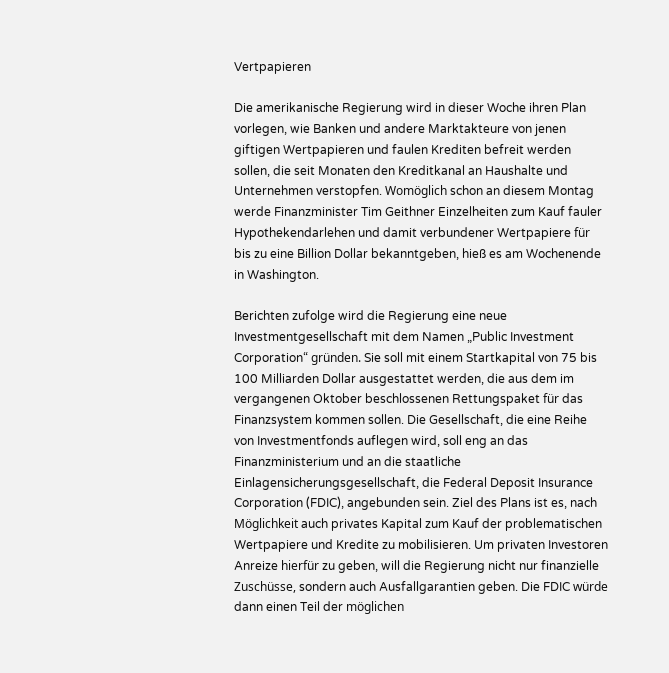Vertpapieren

Die amerikanische Regierung wird in dieser Woche ihren Plan vorlegen, wie Banken und andere Marktakteure von jenen giftigen Wertpapieren und faulen Krediten befreit werden sollen, die seit Monaten den Kreditkanal an Haushalte und Unternehmen verstopfen. Womöglich schon an diesem Montag werde Finanzminister Tim Geithner Einzelheiten zum Kauf fauler Hypothekendarlehen und damit verbundener Wertpapiere für bis zu eine Billion Dollar bekanntgeben, hieß es am Wochenende in Washington.

Berichten zufolge wird die Regierung eine neue Investmentgesellschaft mit dem Namen „Public Investment Corporation“ gründen. Sie soll mit einem Startkapital von 75 bis 100 Milliarden Dollar ausgestattet werden, die aus dem im vergangenen Oktober beschlossenen Rettungspaket für das Finanzsystem kommen sollen. Die Gesellschaft, die eine Reihe von Investmentfonds auflegen wird, soll eng an das Finanzministerium und an die staatliche Einlagensicherungsgesellschaft, die Federal Deposit Insurance Corporation (FDIC), angebunden sein. Ziel des Plans ist es, nach Möglichkeit auch privates Kapital zum Kauf der problematischen Wertpapiere und Kredite zu mobilisieren. Um privaten Investoren Anreize hierfür zu geben, will die Regierung nicht nur finanzielle Zuschüsse, sondern auch Ausfallgarantien geben. Die FDIC würde dann einen Teil der möglichen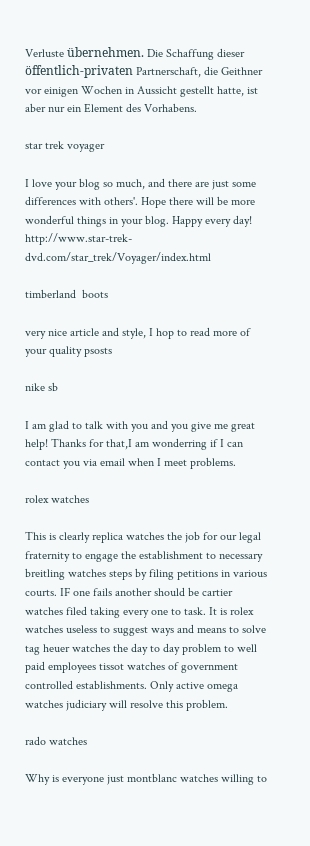Verluste übernehmen. Die Schaffung dieser öffentlich-privaten Partnerschaft, die Geithner vor einigen Wochen in Aussicht gestellt hatte, ist aber nur ein Element des Vorhabens.

star trek voyager

I love your blog so much, and there are just some differences with others'. Hope there will be more wonderful things in your blog. Happy every day! http://www.star-trek-dvd.com/star_trek/Voyager/index.html

timberland  boots

very nice article and style, I hop to read more of your quality psosts

nike sb

I am glad to talk with you and you give me great help! Thanks for that,I am wonderring if I can contact you via email when I meet problems.

rolex watches

This is clearly replica watches the job for our legal fraternity to engage the establishment to necessary breitling watches steps by filing petitions in various courts. IF one fails another should be cartier watches filed taking every one to task. It is rolex watches useless to suggest ways and means to solve tag heuer watches the day to day problem to well paid employees tissot watches of government controlled establishments. Only active omega watches judiciary will resolve this problem.

rado watches

Why is everyone just montblanc watches willing to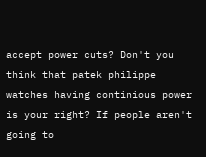accept power cuts? Don't you think that patek philippe watches having continious power is your right? If people aren't going to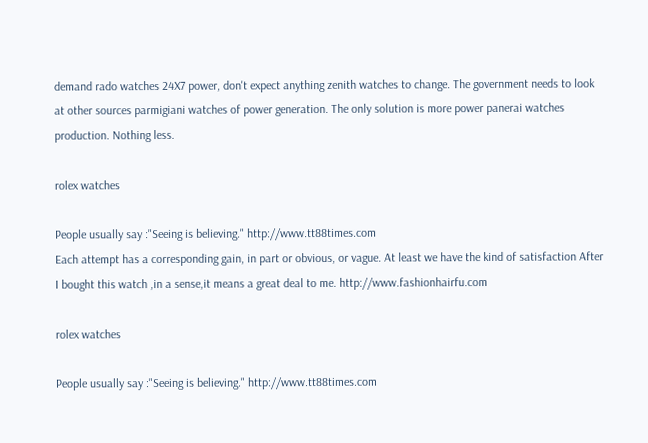demand rado watches 24X7 power, don't expect anything zenith watches to change. The government needs to look at other sources parmigiani watches of power generation. The only solution is more power panerai watches production. Nothing less.

rolex watches

People usually say :"Seeing is believing." http://www.tt88times.com
Each attempt has a corresponding gain, in part or obvious, or vague. At least we have the kind of satisfaction After I bought this watch ,in a sense,it means a great deal to me. http://www.fashionhairfu.com

rolex watches

People usually say :"Seeing is believing." http://www.tt88times.com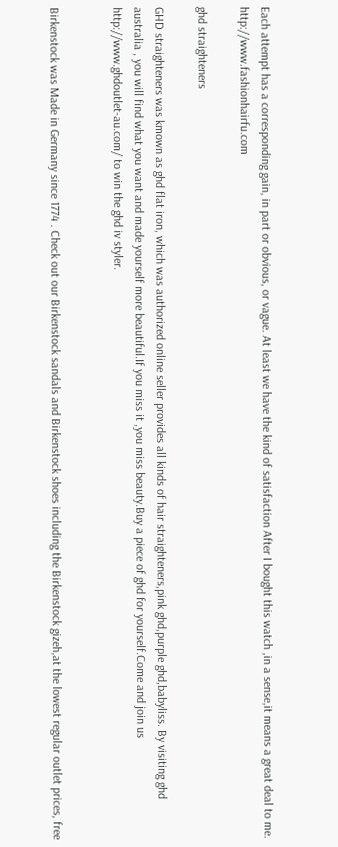Each attempt has a corresponding gain, in part or obvious, or vague. At least we have the kind of satisfaction After I bought this watch ,in a sense,it means a great deal to me. http://www.fashionhairfu.com

ghd straighteners

GHD straighteners was kmown as ghd flat iron, which was authorized online seller provides all kinds of hair straighteners,pink ghd,purple ghd,babyliss. By visiting ghd australia , you will find what you want and made yourself more beautiful.If you miss it ,you miss beauty.Buy a piece of ghd for yourself.Come and join us http://www.ghdoutlet-au.com/ to win the ghd iv styler.


Birkenstock was Made in Germany since 1774 . Check out our Birkenstock sandals and Birkenstock shoes including the Birkenstock gizeh,at the lowest regular outlet prices, free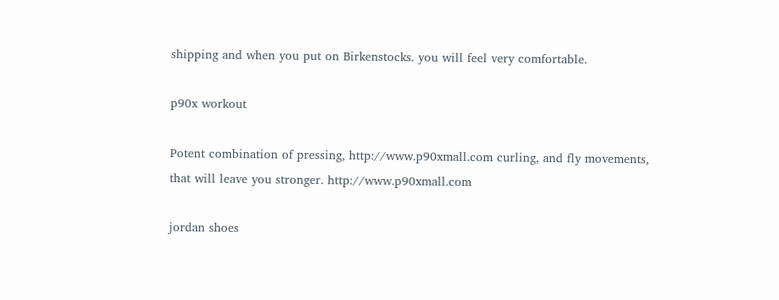shipping and when you put on Birkenstocks. you will feel very comfortable.

p90x workout

Potent combination of pressing, http://www.p90xmall.com curling, and fly movements, that will leave you stronger. http://www.p90xmall.com

jordan shoes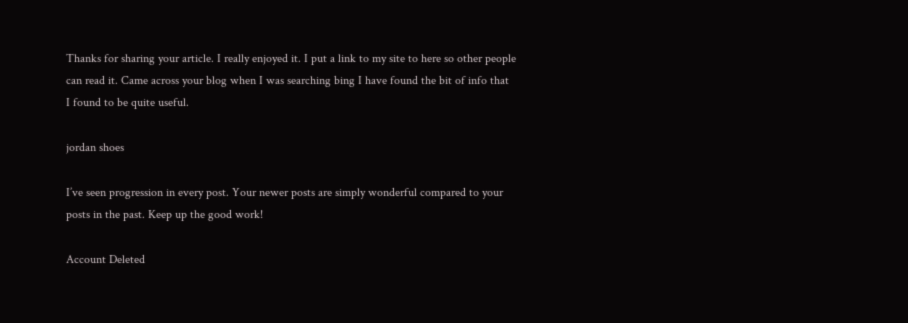Thanks for sharing your article. I really enjoyed it. I put a link to my site to here so other people can read it. Came across your blog when I was searching bing I have found the bit of info that
I found to be quite useful.

jordan shoes

I’ve seen progression in every post. Your newer posts are simply wonderful compared to your posts in the past. Keep up the good work!

Account Deleted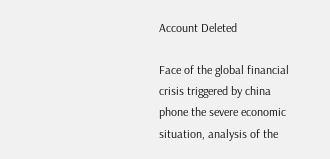Account Deleted

Face of the global financial crisis triggered by china phone the severe economic situation, analysis of the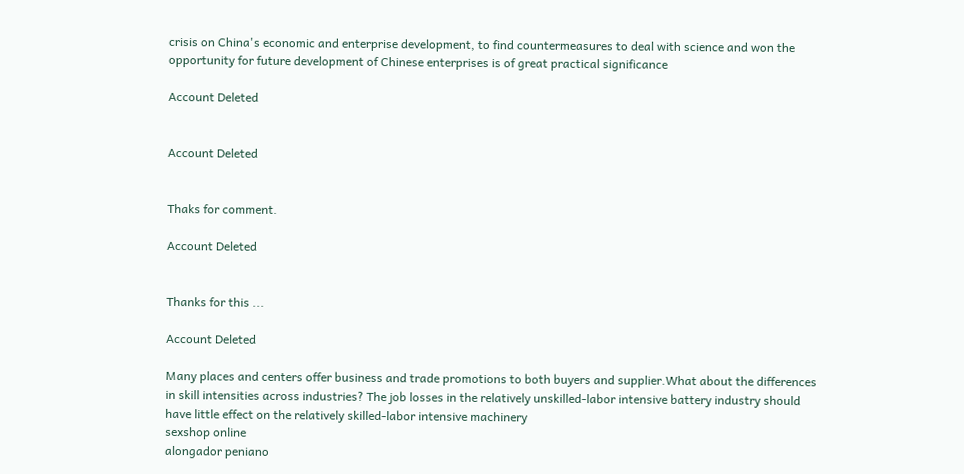crisis on China's economic and enterprise development, to find countermeasures to deal with science and won the opportunity for future development of Chinese enterprises is of great practical significance

Account Deleted


Account Deleted


Thaks for comment.

Account Deleted


Thanks for this ...

Account Deleted

Many places and centers offer business and trade promotions to both buyers and supplier.What about the differences in skill intensities across industries? The job losses in the relatively unskilled-labor intensive battery industry should have little effect on the relatively skilled-labor intensive machinery
sexshop online
alongador peniano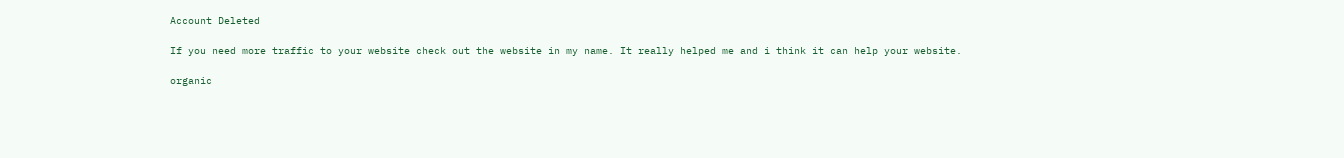Account Deleted

If you need more traffic to your website check out the website in my name. It really helped me and i think it can help your website.

organic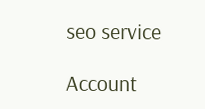seo service

Account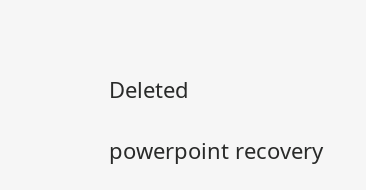Deleted

powerpoint recovery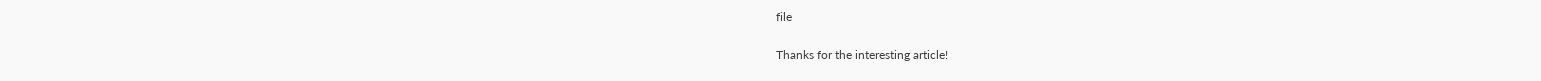file

Thanks for the interesting article!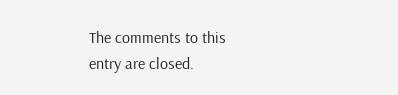The comments to this entry are closed.